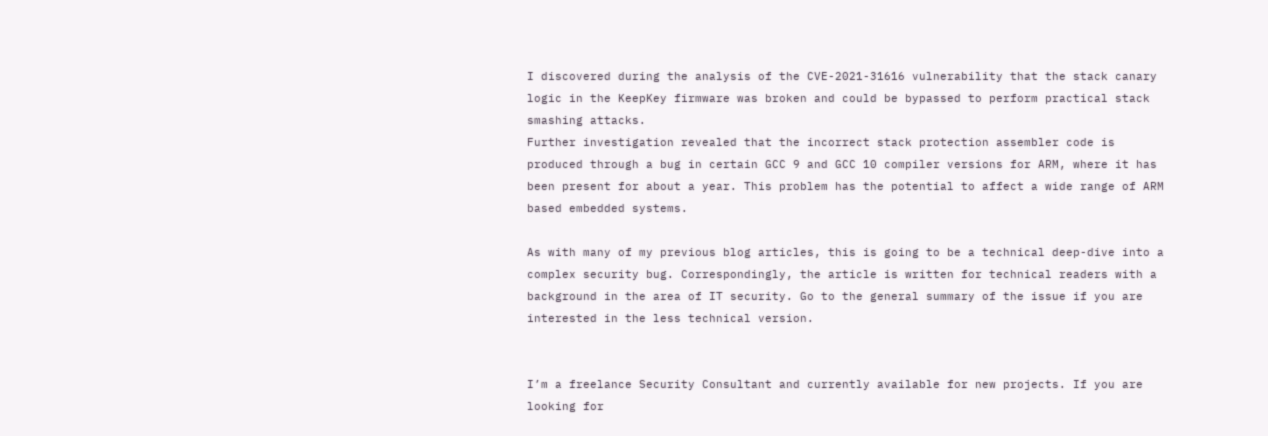I discovered during the analysis of the CVE-2021-31616 vulnerability that the stack canary logic in the KeepKey firmware was broken and could be bypassed to perform practical stack smashing attacks.
Further investigation revealed that the incorrect stack protection assembler code is produced through a bug in certain GCC 9 and GCC 10 compiler versions for ARM, where it has been present for about a year. This problem has the potential to affect a wide range of ARM based embedded systems.

As with many of my previous blog articles, this is going to be a technical deep-dive into a complex security bug. Correspondingly, the article is written for technical readers with a background in the area of IT security. Go to the general summary of the issue if you are interested in the less technical version.


I’m a freelance Security Consultant and currently available for new projects. If you are looking for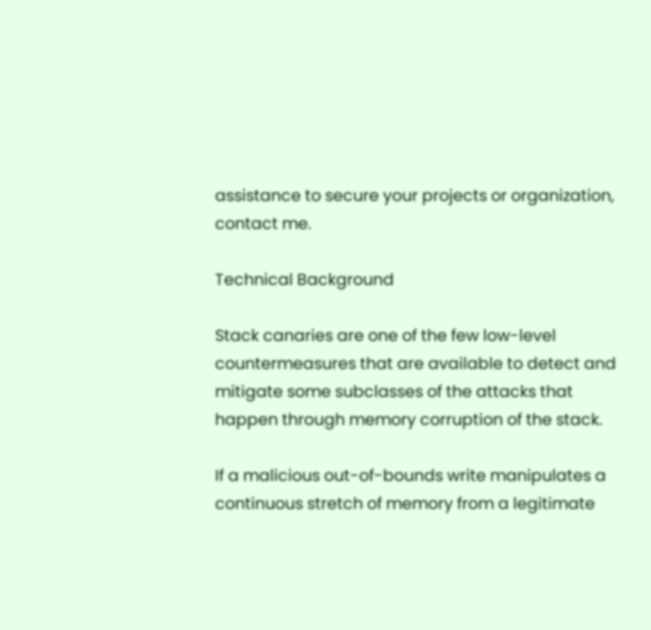assistance to secure your projects or organization, contact me.

Technical Background

Stack canaries are one of the few low-level countermeasures that are available to detect and mitigate some subclasses of the attacks that happen through memory corruption of the stack.

If a malicious out-of-bounds write manipulates a continuous stretch of memory from a legitimate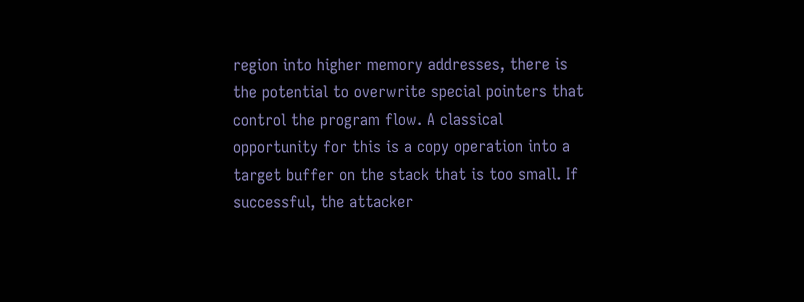region into higher memory addresses, there is the potential to overwrite special pointers that control the program flow. A classical opportunity for this is a copy operation into a target buffer on the stack that is too small. If successful, the attacker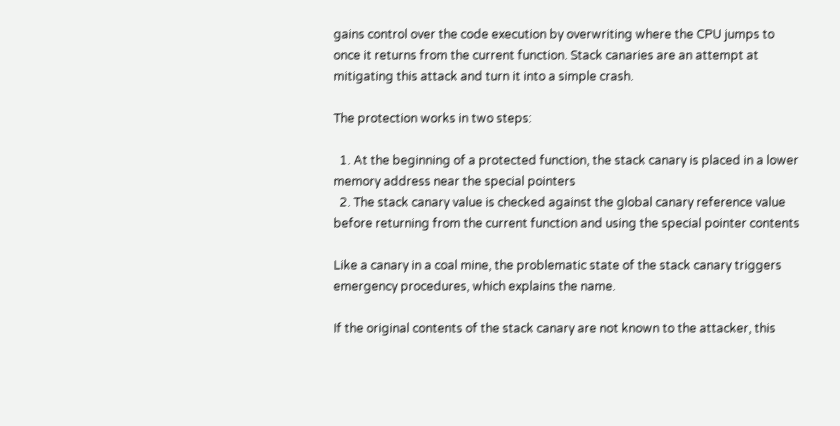gains control over the code execution by overwriting where the CPU jumps to once it returns from the current function. Stack canaries are an attempt at mitigating this attack and turn it into a simple crash.

The protection works in two steps:

  1. At the beginning of a protected function, the stack canary is placed in a lower memory address near the special pointers
  2. The stack canary value is checked against the global canary reference value before returning from the current function and using the special pointer contents

Like a canary in a coal mine, the problematic state of the stack canary triggers emergency procedures, which explains the name.

If the original contents of the stack canary are not known to the attacker, this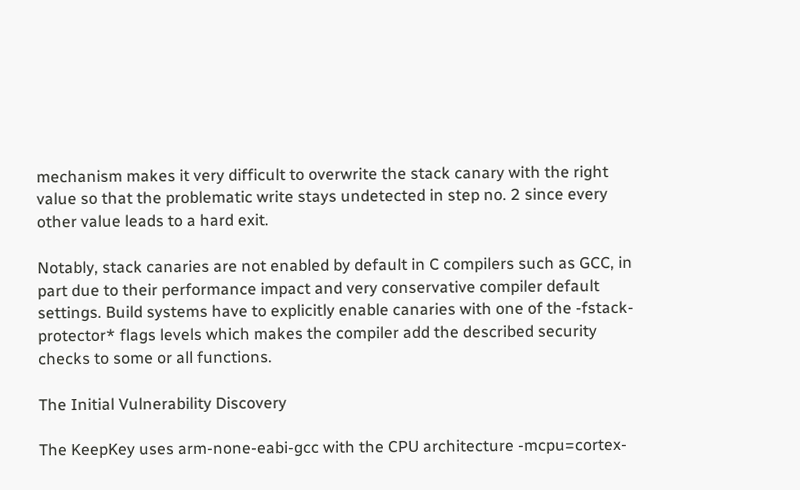mechanism makes it very difficult to overwrite the stack canary with the right value so that the problematic write stays undetected in step no. 2 since every other value leads to a hard exit.

Notably, stack canaries are not enabled by default in C compilers such as GCC, in part due to their performance impact and very conservative compiler default settings. Build systems have to explicitly enable canaries with one of the -fstack-protector* flags levels which makes the compiler add the described security checks to some or all functions.

The Initial Vulnerability Discovery

The KeepKey uses arm-none-eabi-gcc with the CPU architecture -mcpu=cortex-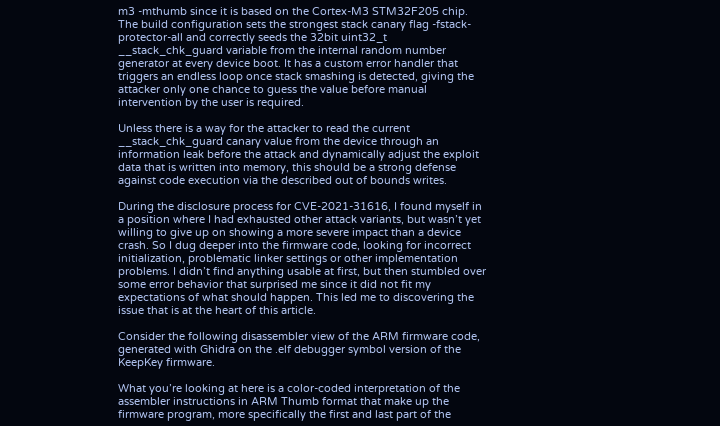m3 -mthumb since it is based on the Cortex-M3 STM32F205 chip. The build configuration sets the strongest stack canary flag -fstack-protector-all and correctly seeds the 32bit uint32_t __stack_chk_guard variable from the internal random number generator at every device boot. It has a custom error handler that triggers an endless loop once stack smashing is detected, giving the attacker only one chance to guess the value before manual intervention by the user is required.

Unless there is a way for the attacker to read the current __stack_chk_guard canary value from the device through an information leak before the attack and dynamically adjust the exploit data that is written into memory, this should be a strong defense against code execution via the described out of bounds writes.

During the disclosure process for CVE-2021-31616, I found myself in a position where I had exhausted other attack variants, but wasn’t yet willing to give up on showing a more severe impact than a device crash. So I dug deeper into the firmware code, looking for incorrect initialization, problematic linker settings or other implementation problems. I didn’t find anything usable at first, but then stumbled over some error behavior that surprised me since it did not fit my expectations of what should happen. This led me to discovering the issue that is at the heart of this article.

Consider the following disassembler view of the ARM firmware code, generated with Ghidra on the .elf debugger symbol version of the KeepKey firmware.

What you’re looking at here is a color-coded interpretation of the assembler instructions in ARM Thumb format that make up the firmware program, more specifically the first and last part of the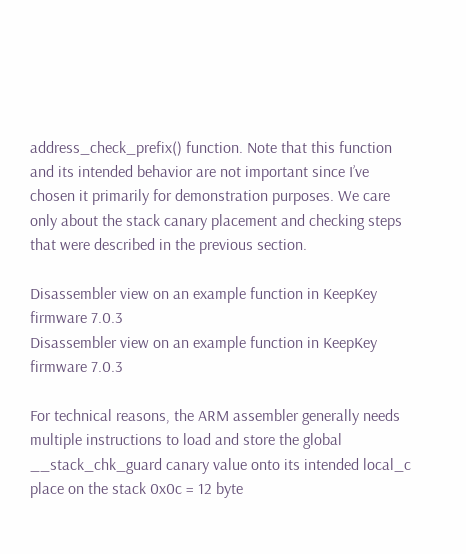address_check_prefix() function. Note that this function and its intended behavior are not important since I’ve chosen it primarily for demonstration purposes. We care only about the stack canary placement and checking steps that were described in the previous section.

Disassembler view on an example function in KeepKey firmware 7.0.3
Disassembler view on an example function in KeepKey firmware 7.0.3

For technical reasons, the ARM assembler generally needs multiple instructions to load and store the global __stack_chk_guard canary value onto its intended local_c place on the stack 0x0c = 12 byte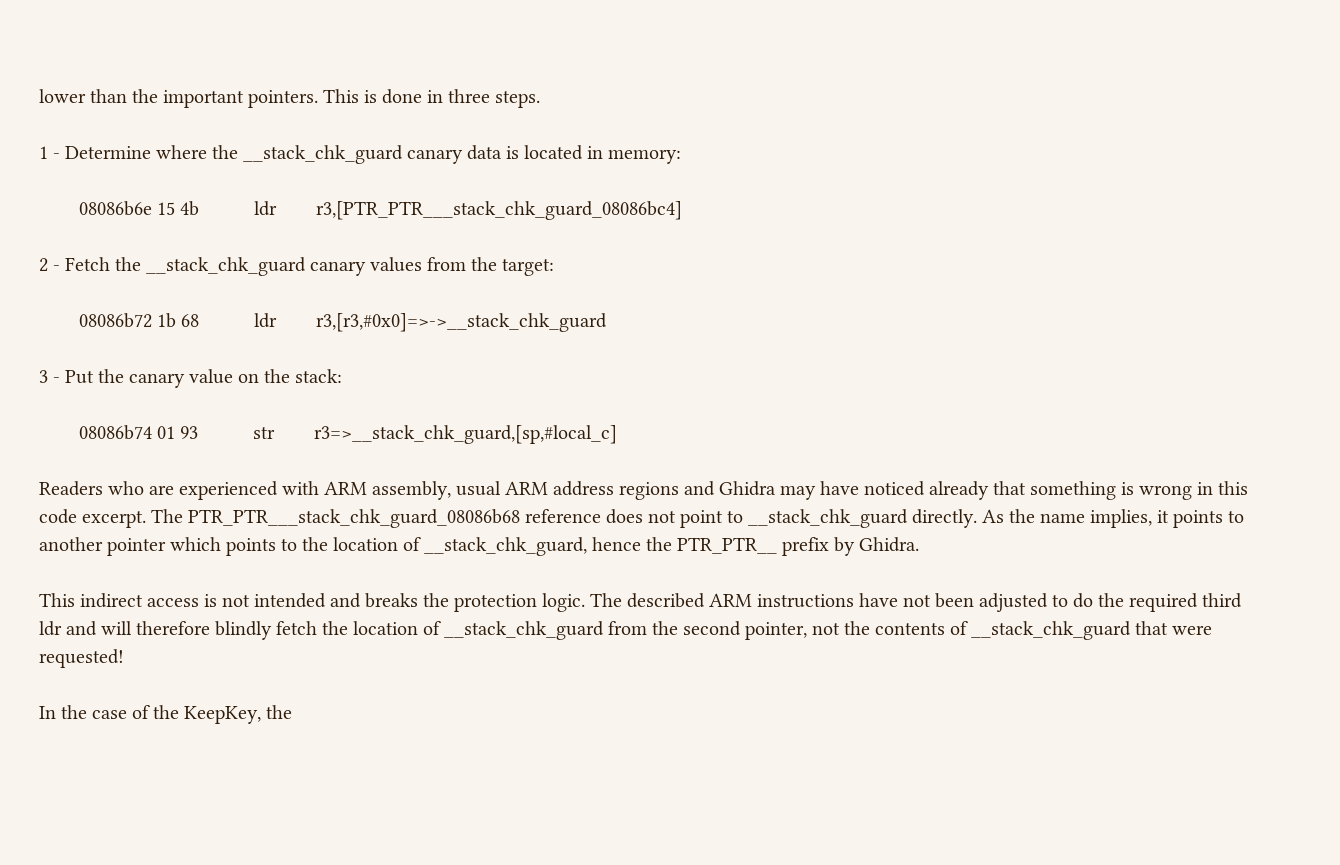lower than the important pointers. This is done in three steps.

1 - Determine where the __stack_chk_guard canary data is located in memory:

        08086b6e 15 4b           ldr        r3,[PTR_PTR___stack_chk_guard_08086bc4]

2 - Fetch the __stack_chk_guard canary values from the target:

        08086b72 1b 68           ldr        r3,[r3,#0x0]=>->__stack_chk_guard

3 - Put the canary value on the stack:

        08086b74 01 93           str        r3=>__stack_chk_guard,[sp,#local_c]

Readers who are experienced with ARM assembly, usual ARM address regions and Ghidra may have noticed already that something is wrong in this code excerpt. The PTR_PTR___stack_chk_guard_08086b68 reference does not point to __stack_chk_guard directly. As the name implies, it points to another pointer which points to the location of __stack_chk_guard, hence the PTR_PTR__ prefix by Ghidra.

This indirect access is not intended and breaks the protection logic. The described ARM instructions have not been adjusted to do the required third ldr and will therefore blindly fetch the location of __stack_chk_guard from the second pointer, not the contents of __stack_chk_guard that were requested!

In the case of the KeepKey, the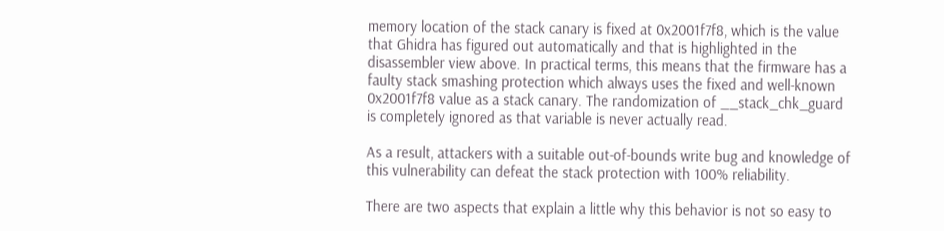memory location of the stack canary is fixed at 0x2001f7f8, which is the value that Ghidra has figured out automatically and that is highlighted in the disassembler view above. In practical terms, this means that the firmware has a faulty stack smashing protection which always uses the fixed and well-known 0x2001f7f8 value as a stack canary. The randomization of __stack_chk_guard is completely ignored as that variable is never actually read.

As a result, attackers with a suitable out-of-bounds write bug and knowledge of this vulnerability can defeat the stack protection with 100% reliability.

There are two aspects that explain a little why this behavior is not so easy to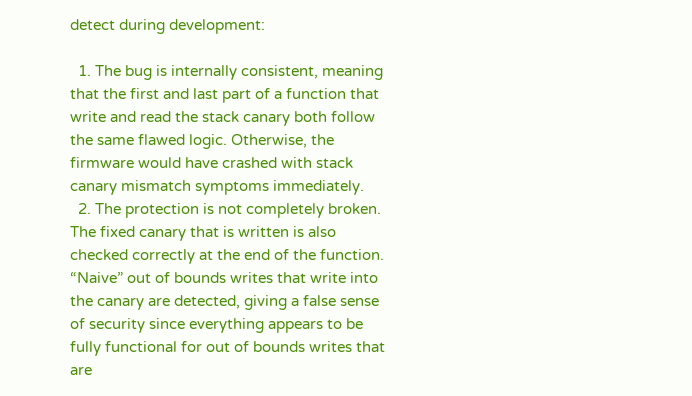detect during development:

  1. The bug is internally consistent, meaning that the first and last part of a function that write and read the stack canary both follow the same flawed logic. Otherwise, the firmware would have crashed with stack canary mismatch symptoms immediately.
  2. The protection is not completely broken. The fixed canary that is written is also checked correctly at the end of the function. “Naive” out of bounds writes that write into the canary are detected, giving a false sense of security since everything appears to be fully functional for out of bounds writes that are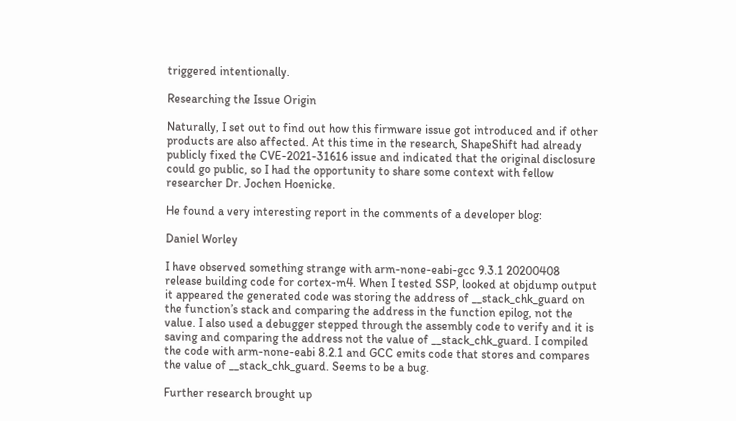triggered intentionally.

Researching the Issue Origin

Naturally, I set out to find out how this firmware issue got introduced and if other products are also affected. At this time in the research, ShapeShift had already publicly fixed the CVE-2021-31616 issue and indicated that the original disclosure could go public, so I had the opportunity to share some context with fellow researcher Dr. Jochen Hoenicke.

He found a very interesting report in the comments of a developer blog:

Daniel Worley

I have observed something strange with arm-none-eabi-gcc 9.3.1 20200408 release building code for cortex-m4. When I tested SSP, looked at objdump output it appeared the generated code was storing the address of __stack_chk_guard on the function’s stack and comparing the address in the function epilog, not the value. I also used a debugger stepped through the assembly code to verify and it is saving and comparing the address not the value of __stack_chk_guard. I compiled the code with arm-none-eabi 8.2.1 and GCC emits code that stores and compares the value of __stack_chk_guard. Seems to be a bug.

Further research brought up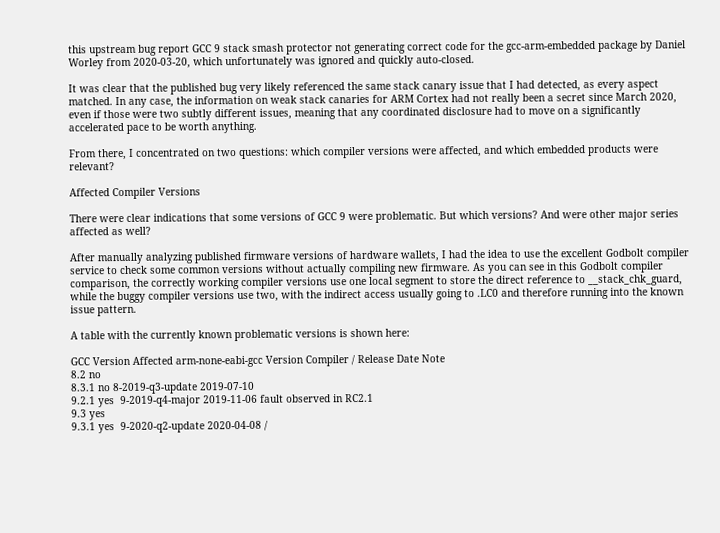this upstream bug report GCC 9 stack smash protector not generating correct code for the gcc-arm-embedded package by Daniel Worley from 2020-03-20, which unfortunately was ignored and quickly auto-closed.

It was clear that the published bug very likely referenced the same stack canary issue that I had detected, as every aspect matched. In any case, the information on weak stack canaries for ARM Cortex had not really been a secret since March 2020, even if those were two subtly different issues, meaning that any coordinated disclosure had to move on a significantly accelerated pace to be worth anything.

From there, I concentrated on two questions: which compiler versions were affected, and which embedded products were relevant?

Affected Compiler Versions

There were clear indications that some versions of GCC 9 were problematic. But which versions? And were other major series affected as well?

After manually analyzing published firmware versions of hardware wallets, I had the idea to use the excellent Godbolt compiler service to check some common versions without actually compiling new firmware. As you can see in this Godbolt compiler comparison, the correctly working compiler versions use one local segment to store the direct reference to __stack_chk_guard, while the buggy compiler versions use two, with the indirect access usually going to .LC0 and therefore running into the known issue pattern.

A table with the currently known problematic versions is shown here:

GCC Version Affected arm-none-eabi-gcc Version Compiler / Release Date Note
8.2 no
8.3.1 no 8-2019-q3-update 2019-07-10
9.2.1 yes  9-2019-q4-major 2019-11-06 fault observed in RC2.1
9.3 yes
9.3.1 yes  9-2020-q2-update 2020-04-08 /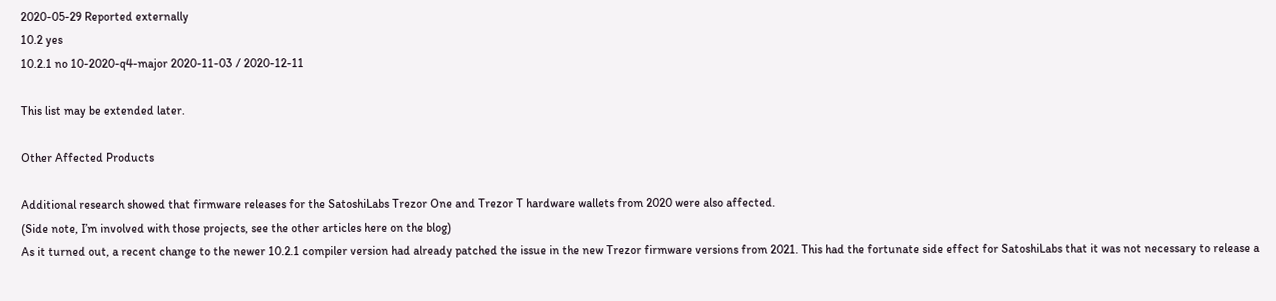2020-05-29 Reported externally
10.2 yes
10.2.1 no 10-2020-q4-major 2020-11-03 / 2020-12-11

This list may be extended later.

Other Affected Products

Additional research showed that firmware releases for the SatoshiLabs Trezor One and Trezor T hardware wallets from 2020 were also affected.
(Side note, I’m involved with those projects, see the other articles here on the blog)
As it turned out, a recent change to the newer 10.2.1 compiler version had already patched the issue in the new Trezor firmware versions from 2021. This had the fortunate side effect for SatoshiLabs that it was not necessary to release a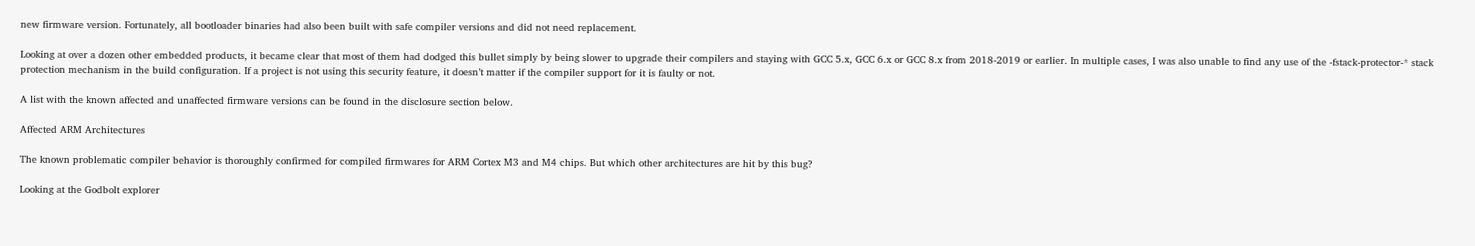new firmware version. Fortunately, all bootloader binaries had also been built with safe compiler versions and did not need replacement.

Looking at over a dozen other embedded products, it became clear that most of them had dodged this bullet simply by being slower to upgrade their compilers and staying with GCC 5.x, GCC 6.x or GCC 8.x from 2018-2019 or earlier. In multiple cases, I was also unable to find any use of the -fstack-protector-* stack protection mechanism in the build configuration. If a project is not using this security feature, it doesn’t matter if the compiler support for it is faulty or not.

A list with the known affected and unaffected firmware versions can be found in the disclosure section below.

Affected ARM Architectures

The known problematic compiler behavior is thoroughly confirmed for compiled firmwares for ARM Cortex M3 and M4 chips. But which other architectures are hit by this bug?

Looking at the Godbolt explorer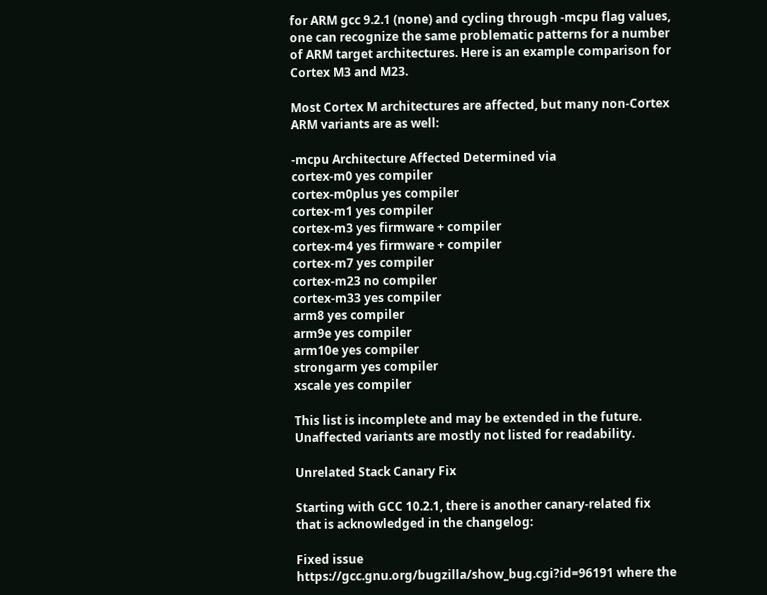for ARM gcc 9.2.1 (none) and cycling through -mcpu flag values, one can recognize the same problematic patterns for a number of ARM target architectures. Here is an example comparison for Cortex M3 and M23.

Most Cortex M architectures are affected, but many non-Cortex ARM variants are as well:

-mcpu Architecture Affected Determined via
cortex-m0 yes compiler
cortex-m0plus yes compiler
cortex-m1 yes compiler
cortex-m3 yes firmware + compiler
cortex-m4 yes firmware + compiler
cortex-m7 yes compiler
cortex-m23 no compiler
cortex-m33 yes compiler
arm8 yes compiler
arm9e yes compiler
arm10e yes compiler
strongarm yes compiler
xscale yes compiler

This list is incomplete and may be extended in the future. Unaffected variants are mostly not listed for readability.

Unrelated Stack Canary Fix

Starting with GCC 10.2.1, there is another canary-related fix that is acknowledged in the changelog:

Fixed issue https://gcc.gnu.org/bugzilla/show_bug.cgi?id=96191 where the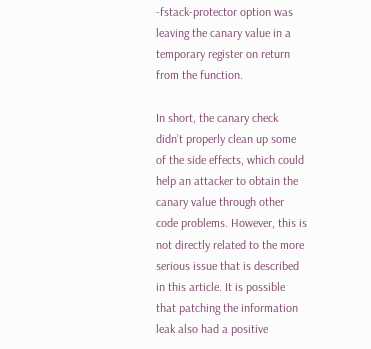-fstack-protector option was leaving the canary value in a temporary register on return from the function.

In short, the canary check didn’t properly clean up some of the side effects, which could help an attacker to obtain the canary value through other code problems. However, this is not directly related to the more serious issue that is described in this article. It is possible that patching the information leak also had a positive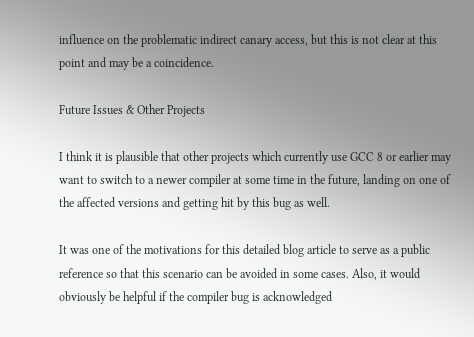influence on the problematic indirect canary access, but this is not clear at this point and may be a coincidence.

Future Issues & Other Projects

I think it is plausible that other projects which currently use GCC 8 or earlier may want to switch to a newer compiler at some time in the future, landing on one of the affected versions and getting hit by this bug as well.

It was one of the motivations for this detailed blog article to serve as a public reference so that this scenario can be avoided in some cases. Also, it would obviously be helpful if the compiler bug is acknowledged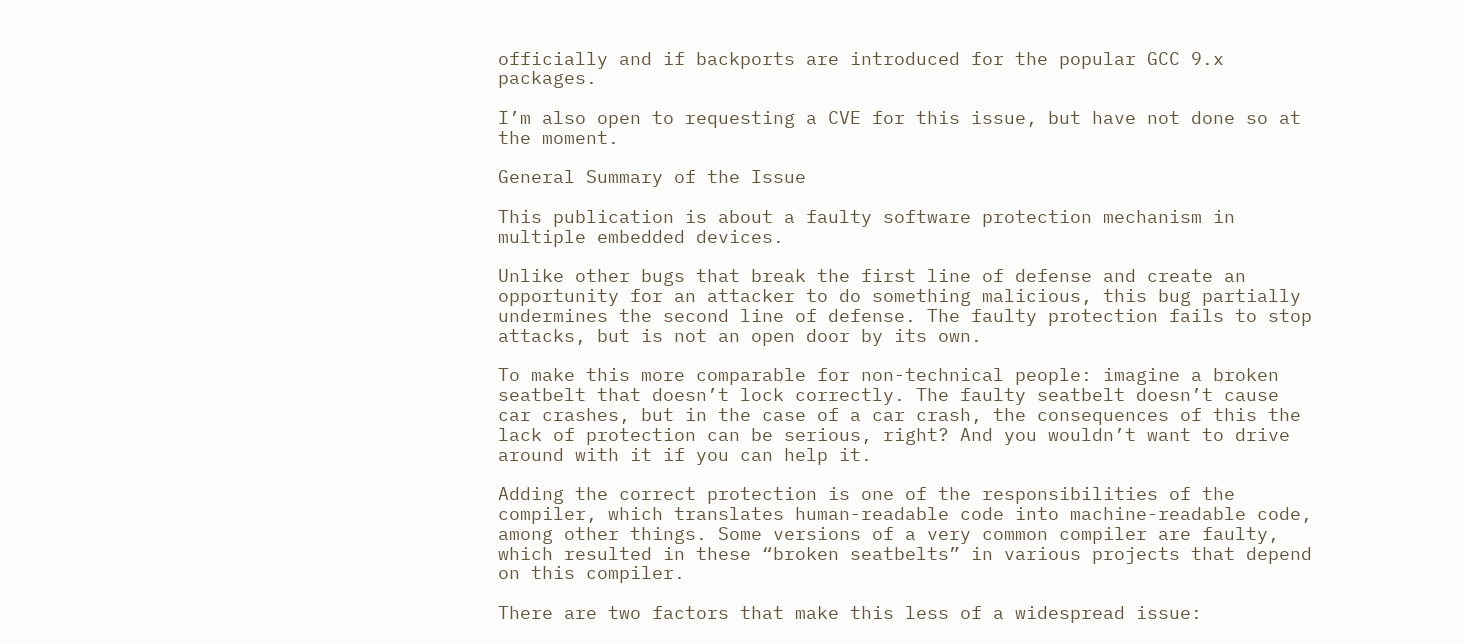officially and if backports are introduced for the popular GCC 9.x packages.

I’m also open to requesting a CVE for this issue, but have not done so at the moment.

General Summary of the Issue

This publication is about a faulty software protection mechanism in multiple embedded devices.

Unlike other bugs that break the first line of defense and create an opportunity for an attacker to do something malicious, this bug partially undermines the second line of defense. The faulty protection fails to stop attacks, but is not an open door by its own.

To make this more comparable for non-technical people: imagine a broken seatbelt that doesn’t lock correctly. The faulty seatbelt doesn’t cause car crashes, but in the case of a car crash, the consequences of this the lack of protection can be serious, right? And you wouldn’t want to drive around with it if you can help it.

Adding the correct protection is one of the responsibilities of the compiler, which translates human-readable code into machine-readable code, among other things. Some versions of a very common compiler are faulty, which resulted in these “broken seatbelts” in various projects that depend on this compiler.

There are two factors that make this less of a widespread issue: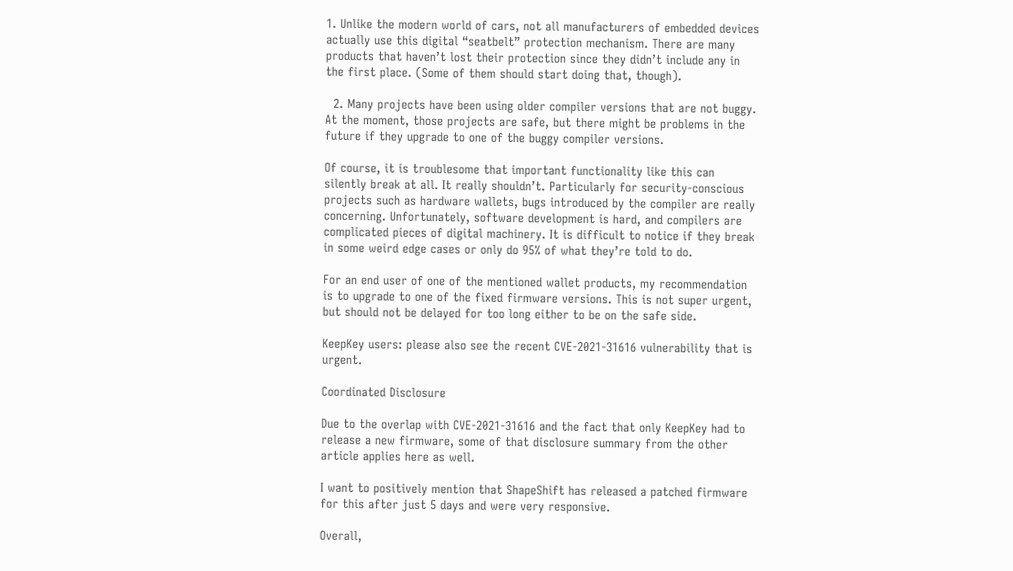1. Unlike the modern world of cars, not all manufacturers of embedded devices actually use this digital “seatbelt” protection mechanism. There are many products that haven’t lost their protection since they didn’t include any in the first place. (Some of them should start doing that, though).

  2. Many projects have been using older compiler versions that are not buggy. At the moment, those projects are safe, but there might be problems in the future if they upgrade to one of the buggy compiler versions.

Of course, it is troublesome that important functionality like this can silently break at all. It really shouldn’t. Particularly for security-conscious projects such as hardware wallets, bugs introduced by the compiler are really concerning. Unfortunately, software development is hard, and compilers are complicated pieces of digital machinery. It is difficult to notice if they break in some weird edge cases or only do 95% of what they’re told to do.

For an end user of one of the mentioned wallet products, my recommendation is to upgrade to one of the fixed firmware versions. This is not super urgent, but should not be delayed for too long either to be on the safe side.

KeepKey users: please also see the recent CVE-2021-31616 vulnerability that is urgent.

Coordinated Disclosure

Due to the overlap with CVE-2021-31616 and the fact that only KeepKey had to release a new firmware, some of that disclosure summary from the other article applies here as well.

I want to positively mention that ShapeShift has released a patched firmware for this after just 5 days and were very responsive.

Overall,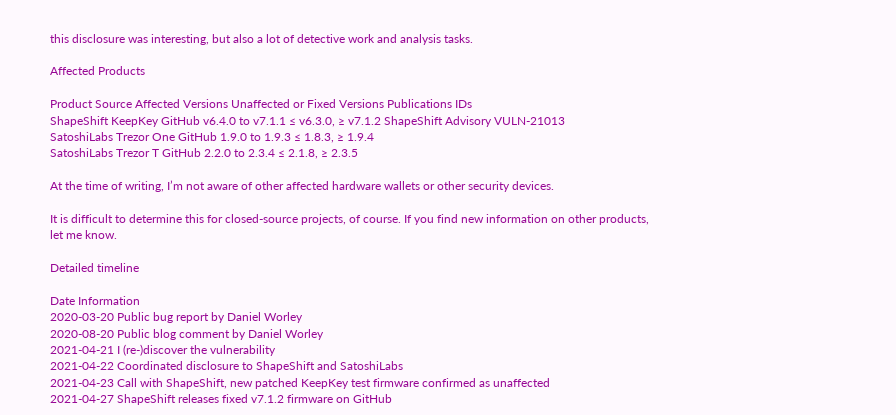this disclosure was interesting, but also a lot of detective work and analysis tasks.

Affected Products

Product Source Affected Versions Unaffected or Fixed Versions Publications IDs
ShapeShift KeepKey GitHub v6.4.0 to v7.1.1 ≤ v6.3.0, ≥ v7.1.2 ShapeShift Advisory VULN-21013
SatoshiLabs Trezor One GitHub 1.9.0 to 1.9.3 ≤ 1.8.3, ≥ 1.9.4
SatoshiLabs Trezor T GitHub 2.2.0 to 2.3.4 ≤ 2.1.8, ≥ 2.3.5

At the time of writing, I’m not aware of other affected hardware wallets or other security devices.

It is difficult to determine this for closed-source projects, of course. If you find new information on other products, let me know.

Detailed timeline

Date Information
2020-03-20 Public bug report by Daniel Worley
2020-08-20 Public blog comment by Daniel Worley
2021-04-21 I (re-)discover the vulnerability
2021-04-22 Coordinated disclosure to ShapeShift and SatoshiLabs
2021-04-23 Call with ShapeShift, new patched KeepKey test firmware confirmed as unaffected
2021-04-27 ShapeShift releases fixed v7.1.2 firmware on GitHub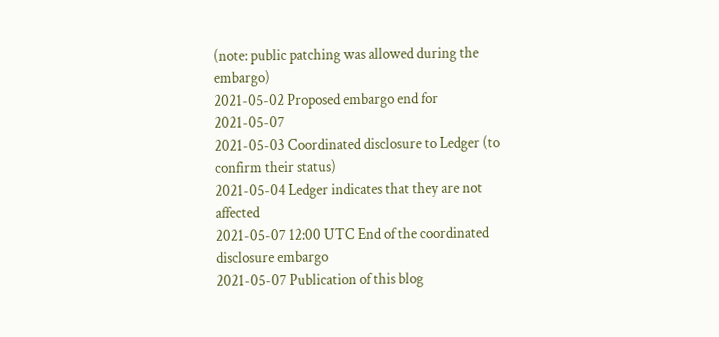(note: public patching was allowed during the embargo)
2021-05-02 Proposed embargo end for 2021-05-07
2021-05-03 Coordinated disclosure to Ledger (to confirm their status)
2021-05-04 Ledger indicates that they are not affected
2021-05-07 12:00 UTC End of the coordinated disclosure embargo
2021-05-07 Publication of this blog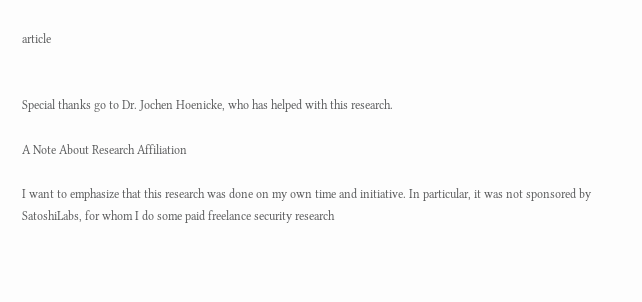article


Special thanks go to Dr. Jochen Hoenicke, who has helped with this research.

A Note About Research Affiliation

I want to emphasize that this research was done on my own time and initiative. In particular, it was not sponsored by SatoshiLabs, for whom I do some paid freelance security research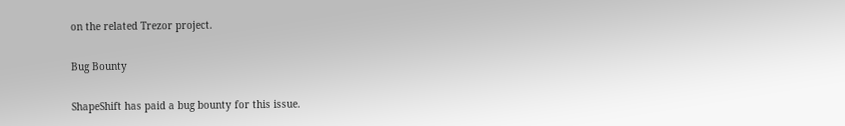on the related Trezor project.

Bug Bounty

ShapeShift has paid a bug bounty for this issue.